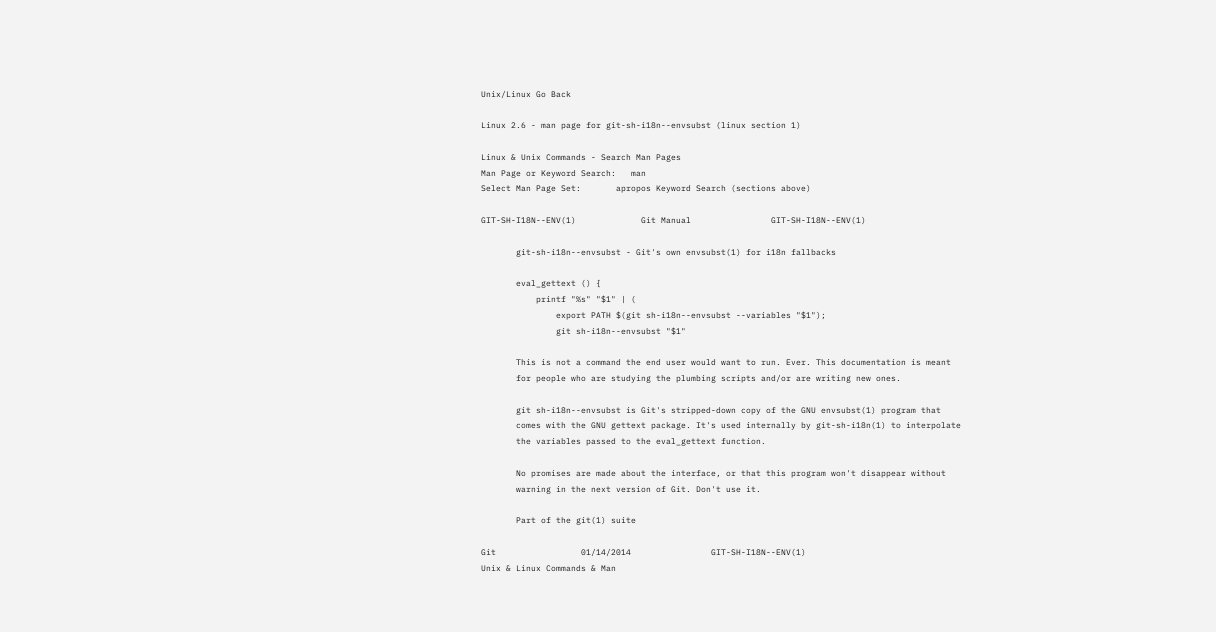Unix/Linux Go Back

Linux 2.6 - man page for git-sh-i18n--envsubst (linux section 1)

Linux & Unix Commands - Search Man Pages
Man Page or Keyword Search:   man
Select Man Page Set:       apropos Keyword Search (sections above)

GIT-SH-I18N--ENV(1)             Git Manual                GIT-SH-I18N--ENV(1)

       git-sh-i18n--envsubst - Git's own envsubst(1) for i18n fallbacks

       eval_gettext () {
           printf "%s" "$1" | (
               export PATH $(git sh-i18n--envsubst --variables "$1");
               git sh-i18n--envsubst "$1"

       This is not a command the end user would want to run. Ever. This documentation is meant
       for people who are studying the plumbing scripts and/or are writing new ones.

       git sh-i18n--envsubst is Git's stripped-down copy of the GNU envsubst(1) program that
       comes with the GNU gettext package. It's used internally by git-sh-i18n(1) to interpolate
       the variables passed to the eval_gettext function.

       No promises are made about the interface, or that this program won't disappear without
       warning in the next version of Git. Don't use it.

       Part of the git(1) suite

Git                 01/14/2014                GIT-SH-I18N--ENV(1)
Unix & Linux Commands & Man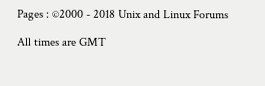Pages : ©2000 - 2018 Unix and Linux Forums

All times are GMT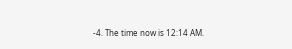-4. The time now is 12:14 AM.